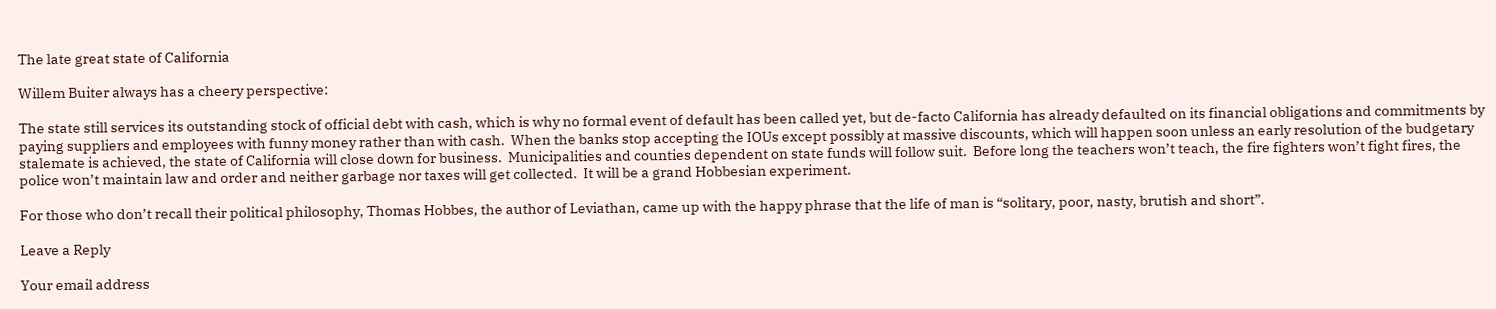The late great state of California

Willem Buiter always has a cheery perspective:

The state still services its outstanding stock of official debt with cash, which is why no formal event of default has been called yet, but de-facto California has already defaulted on its financial obligations and commitments by paying suppliers and employees with funny money rather than with cash.  When the banks stop accepting the IOUs except possibly at massive discounts, which will happen soon unless an early resolution of the budgetary stalemate is achieved, the state of California will close down for business.  Municipalities and counties dependent on state funds will follow suit.  Before long the teachers won’t teach, the fire fighters won’t fight fires, the police won’t maintain law and order and neither garbage nor taxes will get collected.  It will be a grand Hobbesian experiment.

For those who don’t recall their political philosophy, Thomas Hobbes, the author of Leviathan, came up with the happy phrase that the life of man is “solitary, poor, nasty, brutish and short”.

Leave a Reply

Your email address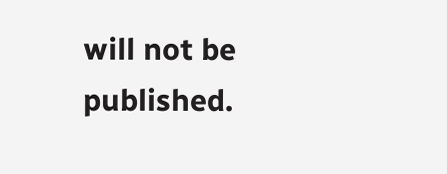will not be published.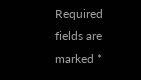Required fields are marked *